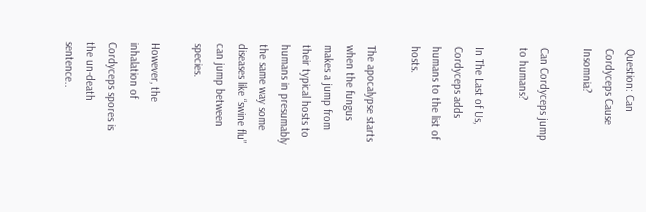Question: Can Cordyceps Cause Insomnia?

Can Cordyceps jump to humans?

In The Last of Us, Cordyceps adds humans to the list of hosts.

The apocalypse starts when the fungus makes a jump from their typical hosts to humans in presumably the same way some diseases like “swine flu” can jump between species.

However, the inhalation of Cordyceps spores is the un-death sentence..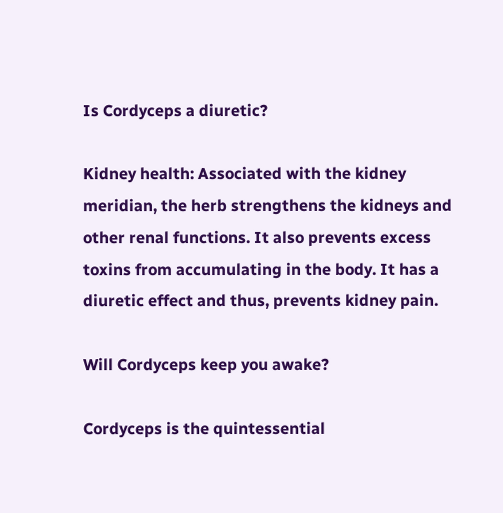Is Cordyceps a diuretic?

Kidney health: Associated with the kidney meridian, the herb strengthens the kidneys and other renal functions. It also prevents excess toxins from accumulating in the body. It has a diuretic effect and thus, prevents kidney pain.

Will Cordyceps keep you awake?

Cordyceps is the quintessential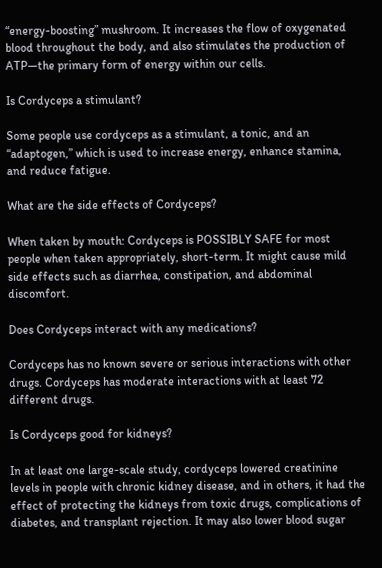“energy-boosting” mushroom. It increases the flow of oxygenated blood throughout the body, and also stimulates the production of ATP—the primary form of energy within our cells.

Is Cordyceps a stimulant?

Some people use cordyceps as a stimulant, a tonic, and an “adaptogen,” which is used to increase energy, enhance stamina, and reduce fatigue.

What are the side effects of Cordyceps?

When taken by mouth: Cordyceps is POSSIBLY SAFE for most people when taken appropriately, short-term. It might cause mild side effects such as diarrhea, constipation, and abdominal discomfort.

Does Cordyceps interact with any medications?

Cordyceps has no known severe or serious interactions with other drugs. Cordyceps has moderate interactions with at least 72 different drugs.

Is Cordyceps good for kidneys?

In at least one large-scale study, cordyceps lowered creatinine levels in people with chronic kidney disease, and in others, it had the effect of protecting the kidneys from toxic drugs, complications of diabetes, and transplant rejection. It may also lower blood sugar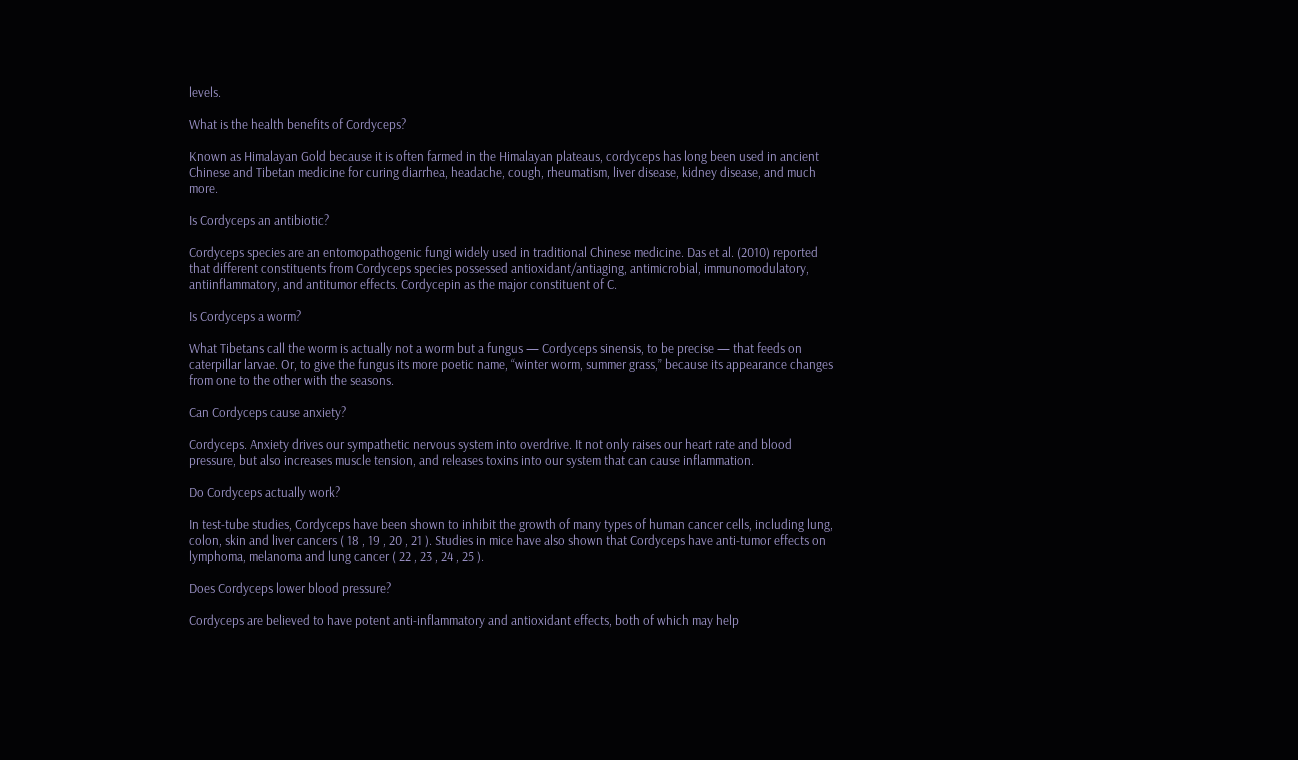levels.

What is the health benefits of Cordyceps?

Known as Himalayan Gold because it is often farmed in the Himalayan plateaus, cordyceps has long been used in ancient Chinese and Tibetan medicine for curing diarrhea, headache, cough, rheumatism, liver disease, kidney disease, and much more.

Is Cordyceps an antibiotic?

Cordyceps species are an entomopathogenic fungi widely used in traditional Chinese medicine. Das et al. (2010) reported that different constituents from Cordyceps species possessed antioxidant/antiaging, antimicrobial, immunomodulatory, antiinflammatory, and antitumor effects. Cordycepin as the major constituent of C.

Is Cordyceps a worm?

What Tibetans call the worm is actually not a worm but a fungus — Cordyceps sinensis, to be precise — that feeds on caterpillar larvae. Or, to give the fungus its more poetic name, “winter worm, summer grass,” because its appearance changes from one to the other with the seasons.

Can Cordyceps cause anxiety?

Cordyceps. Anxiety drives our sympathetic nervous system into overdrive. It not only raises our heart rate and blood pressure, but also increases muscle tension, and releases toxins into our system that can cause inflammation.

Do Cordyceps actually work?

In test-tube studies, Cordyceps have been shown to inhibit the growth of many types of human cancer cells, including lung, colon, skin and liver cancers ( 18 , 19 , 20 , 21 ). Studies in mice have also shown that Cordyceps have anti-tumor effects on lymphoma, melanoma and lung cancer ( 22 , 23 , 24 , 25 ).

Does Cordyceps lower blood pressure?

Cordyceps are believed to have potent anti-inflammatory and antioxidant effects, both of which may help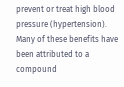prevent or treat high blood pressure (hypertension). Many of these benefits have been attributed to a compound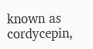known as cordycepin,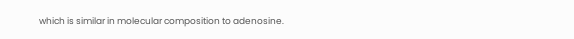which is similar in molecular composition to adenosine.